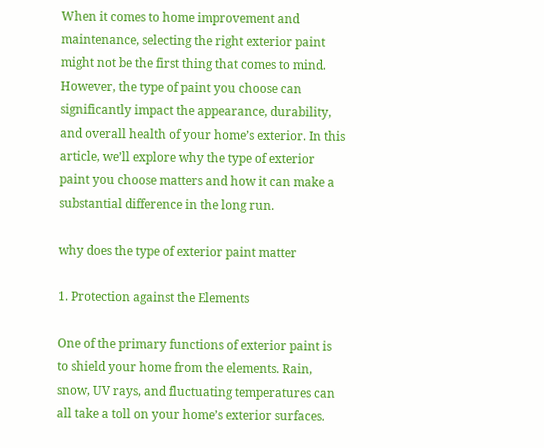When it comes to home improvement and maintenance, selecting the right exterior paint might not be the first thing that comes to mind. However, the type of paint you choose can significantly impact the appearance, durability, and overall health of your home’s exterior. In this article, we’ll explore why the type of exterior paint you choose matters and how it can make a substantial difference in the long run.

why does the type of exterior paint matter

1. Protection against the Elements

One of the primary functions of exterior paint is to shield your home from the elements. Rain, snow, UV rays, and fluctuating temperatures can all take a toll on your home’s exterior surfaces.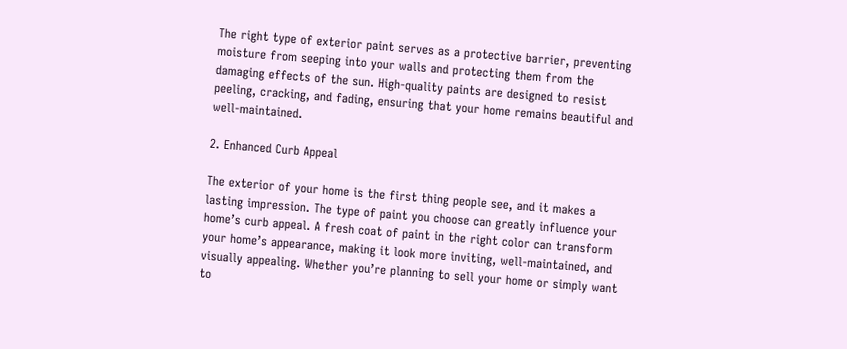The right type of exterior paint serves as a protective barrier, preventing moisture from seeping into your walls and protecting them from the damaging effects of the sun. High-quality paints are designed to resist peeling, cracking, and fading, ensuring that your home remains beautiful and well-maintained.

2. Enhanced Curb Appeal

The exterior of your home is the first thing people see, and it makes a lasting impression. The type of paint you choose can greatly influence your home’s curb appeal. A fresh coat of paint in the right color can transform your home’s appearance, making it look more inviting, well-maintained, and visually appealing. Whether you’re planning to sell your home or simply want to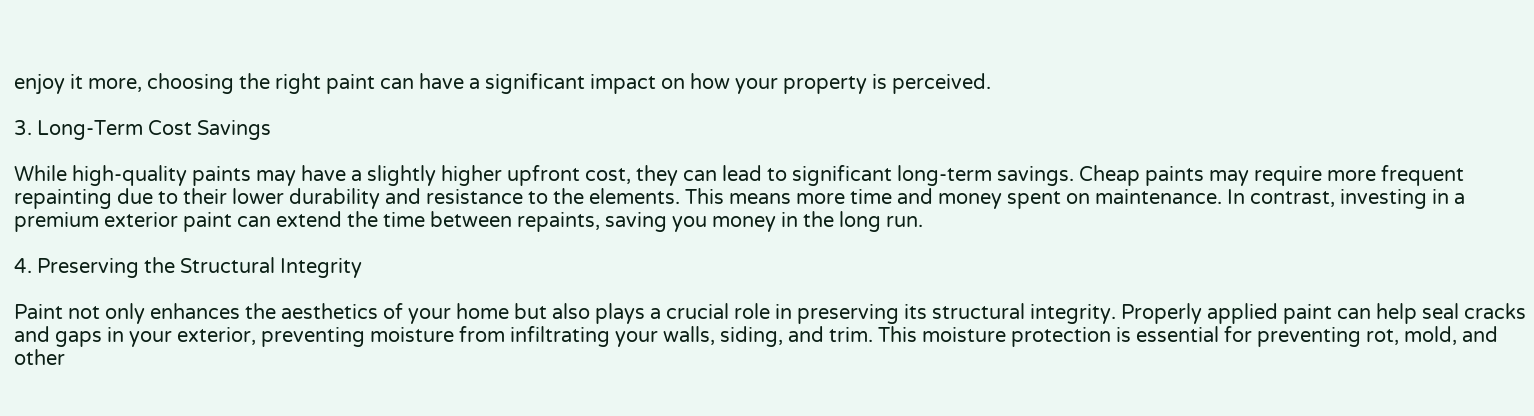enjoy it more, choosing the right paint can have a significant impact on how your property is perceived.

3. Long-Term Cost Savings

While high-quality paints may have a slightly higher upfront cost, they can lead to significant long-term savings. Cheap paints may require more frequent repainting due to their lower durability and resistance to the elements. This means more time and money spent on maintenance. In contrast, investing in a premium exterior paint can extend the time between repaints, saving you money in the long run.

4. Preserving the Structural Integrity

Paint not only enhances the aesthetics of your home but also plays a crucial role in preserving its structural integrity. Properly applied paint can help seal cracks and gaps in your exterior, preventing moisture from infiltrating your walls, siding, and trim. This moisture protection is essential for preventing rot, mold, and other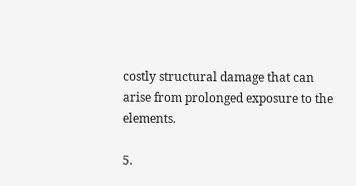costly structural damage that can arise from prolonged exposure to the elements.

5.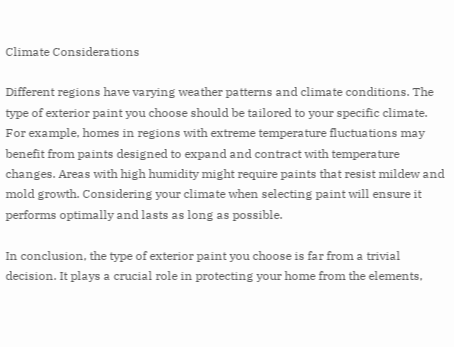Climate Considerations

Different regions have varying weather patterns and climate conditions. The type of exterior paint you choose should be tailored to your specific climate. For example, homes in regions with extreme temperature fluctuations may benefit from paints designed to expand and contract with temperature changes. Areas with high humidity might require paints that resist mildew and mold growth. Considering your climate when selecting paint will ensure it performs optimally and lasts as long as possible.

In conclusion, the type of exterior paint you choose is far from a trivial decision. It plays a crucial role in protecting your home from the elements,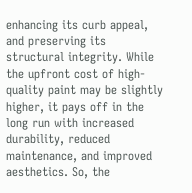enhancing its curb appeal, and preserving its structural integrity. While the upfront cost of high-quality paint may be slightly higher, it pays off in the long run with increased durability, reduced maintenance, and improved aesthetics. So, the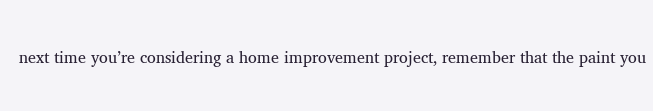next time you’re considering a home improvement project, remember that the paint you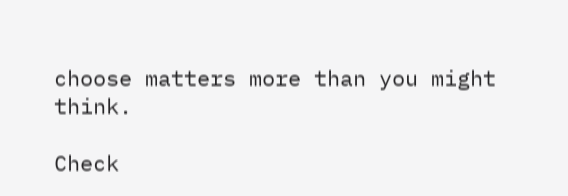choose matters more than you might think.

Check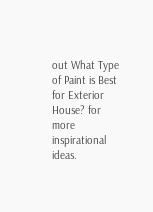out What Type of Paint is Best for Exterior House? for more inspirational ideas.